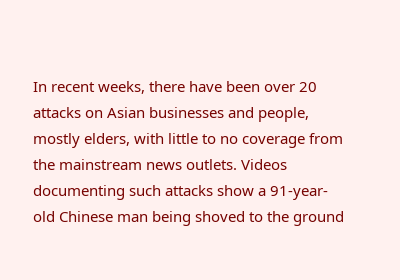In recent weeks, there have been over 20 attacks on Asian businesses and people, mostly elders, with little to no coverage from the mainstream news outlets. Videos documenting such attacks show a 91-year-old Chinese man being shoved to the ground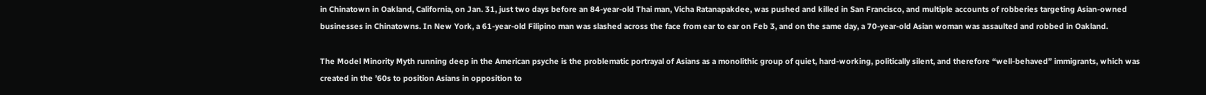in Chinatown in Oakland, California, on Jan. 31, just two days before an 84-year-old Thai man, Vicha Ratanapakdee, was pushed and killed in San Francisco, and multiple accounts of robberies targeting Asian-owned businesses in Chinatowns. In New York, a 61-year-old Filipino man was slashed across the face from ear to ear on Feb 3, and on the same day, a 70-year-old Asian woman was assaulted and robbed in Oakland.

The Model Minority Myth running deep in the American psyche is the problematic portrayal of Asians as a monolithic group of quiet, hard-working, politically silent, and therefore “well-behaved” immigrants, which was created in the ’60s to position Asians in opposition to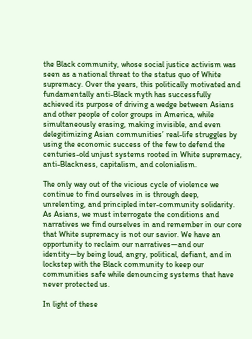the Black community, whose social justice activism was seen as a national threat to the status quo of White supremacy. Over the years, this politically motivated and fundamentally anti-Black myth has successfully achieved its purpose of driving a wedge between Asians and other people of color groups in America, while simultaneously erasing, making invisible, and even delegitimizing Asian communities’ real-life struggles by using the economic success of the few to defend the centuries-old unjust systems rooted in White supremacy, anti-Blackness, capitalism, and colonialism.

The only way out of the vicious cycle of violence we continue to find ourselves in is through deep, unrelenting, and principled inter-community solidarity. As Asians, we must interrogate the conditions and narratives we find ourselves in and remember in our core that White supremacy is not our savior. We have an opportunity to reclaim our narratives—and our identity—by being loud, angry, political, defiant, and in lockstep with the Black community to keep our communities safe while denouncing systems that have never protected us.

In light of these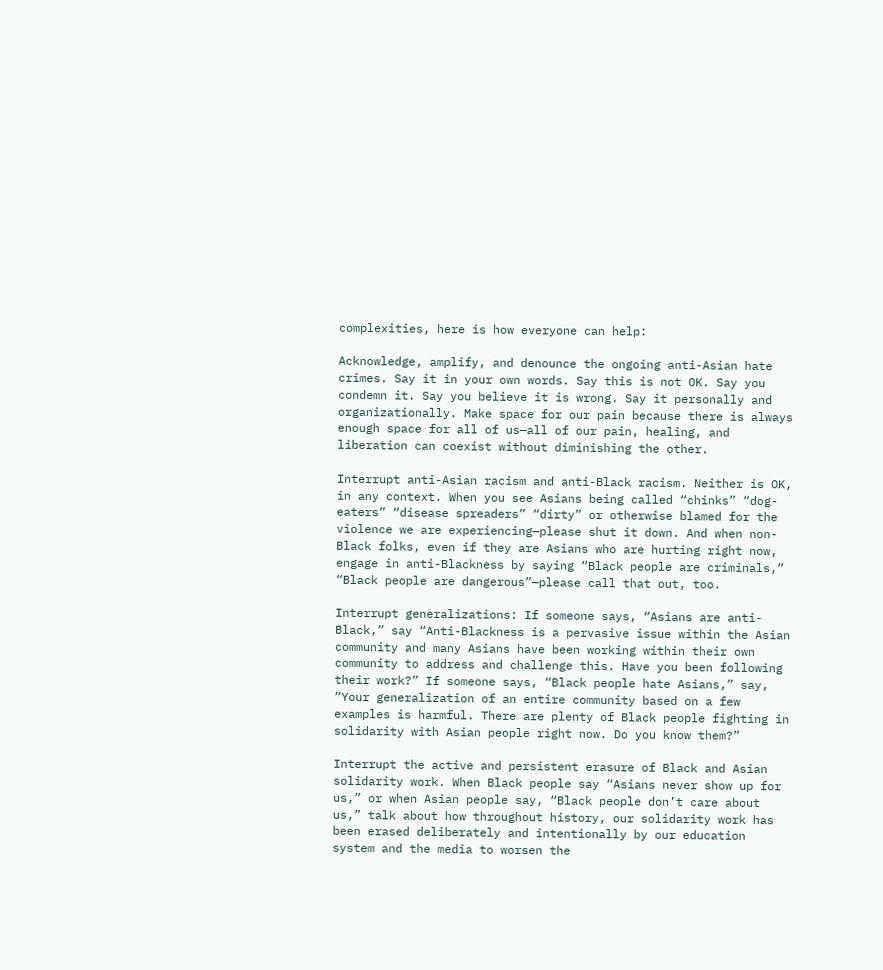complexities, here is how everyone can help:

Acknowledge, amplify, and denounce the ongoing anti-Asian hate crimes. Say it in your own words. Say this is not OK. Say you condemn it. Say you believe it is wrong. Say it personally and organizationally. Make space for our pain because there is always enough space for all of us—all of our pain, healing, and liberation can coexist without diminishing the other.

Interrupt anti-Asian racism and anti-Black racism. Neither is OK, in any context. When you see Asians being called “chinks” “dog-eaters” “disease spreaders” “dirty” or otherwise blamed for the violence we are experiencing—please shut it down. And when non-Black folks, even if they are Asians who are hurting right now, engage in anti-Blackness by saying “Black people are criminals,” “Black people are dangerous”—please call that out, too.

Interrupt generalizations: If someone says, “Asians are anti-Black,” say “Anti-Blackness is a pervasive issue within the Asian community and many Asians have been working within their own community to address and challenge this. Have you been following their work?” If someone says, “Black people hate Asians,” say, “Your generalization of an entire community based on a few examples is harmful. There are plenty of Black people fighting in solidarity with Asian people right now. Do you know them?”

Interrupt the active and persistent erasure of Black and Asian solidarity work. When Black people say “Asians never show up for us,” or when Asian people say, “Black people don’t care about us,” talk about how throughout history, our solidarity work has been erased deliberately and intentionally by our education system and the media to worsen the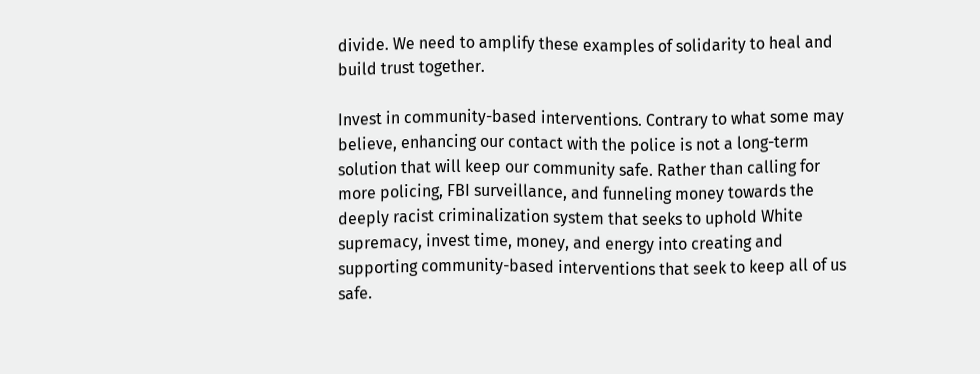divide. We need to amplify these examples of solidarity to heal and build trust together.

Invest in community-based interventions. Contrary to what some may believe, enhancing our contact with the police is not a long-term solution that will keep our community safe. Rather than calling for more policing, FBI surveillance, and funneling money towards the deeply racist criminalization system that seeks to uphold White supremacy, invest time, money, and energy into creating and supporting community-based interventions that seek to keep all of us safe.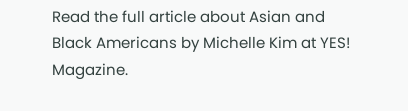Read the full article about Asian and Black Americans by Michelle Kim at YES! Magazine.